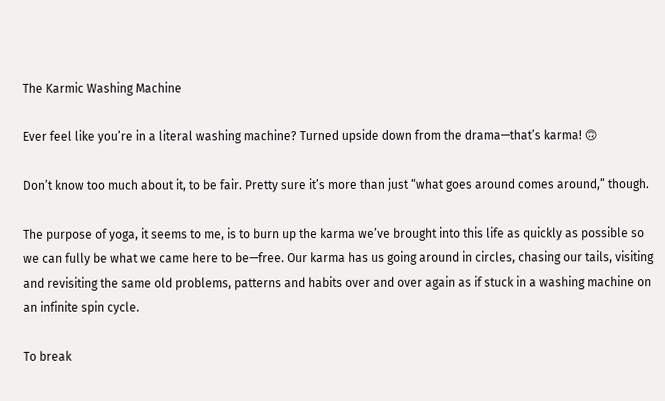The Karmic Washing Machine

Ever feel like you’re in a literal washing machine? Turned upside down from the drama—that’s karma! 🙃

Don’t know too much about it, to be fair. Pretty sure it’s more than just “what goes around comes around,” though.

The purpose of yoga, it seems to me, is to burn up the karma we’ve brought into this life as quickly as possible so we can fully be what we came here to be—free. Our karma has us going around in circles, chasing our tails, visiting and revisiting the same old problems, patterns and habits over and over again as if stuck in a washing machine on an infinite spin cycle.

To break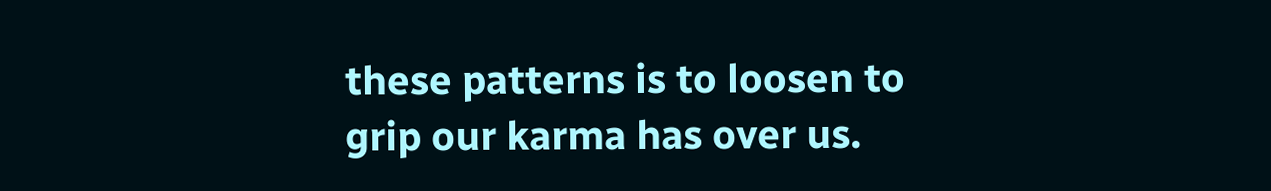these patterns is to loosen to grip our karma has over us.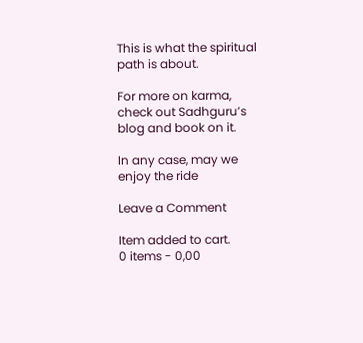This is what the spiritual path is about.

For more on karma, check out Sadhguru’s blog and book on it.

In any case, may we enjoy the ride

Leave a Comment

Item added to cart.
0 items - 0,00